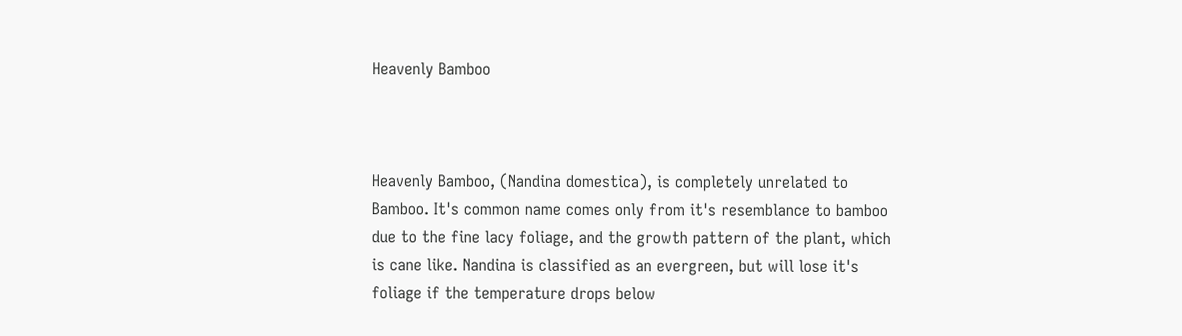Heavenly Bamboo



Heavenly Bamboo, (Nandina domestica), is completely unrelated to Bamboo. It's common name comes only from it's resemblance to bamboo due to the fine lacy foliage, and the growth pattern of the plant, which is cane like. Nandina is classified as an evergreen, but will lose it's foliage if the temperature drops below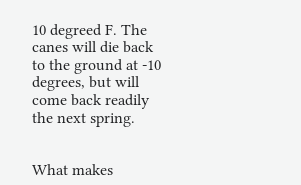10 degreed F. The canes will die back to the ground at -10 degrees, but will come back readily the next spring.


What makes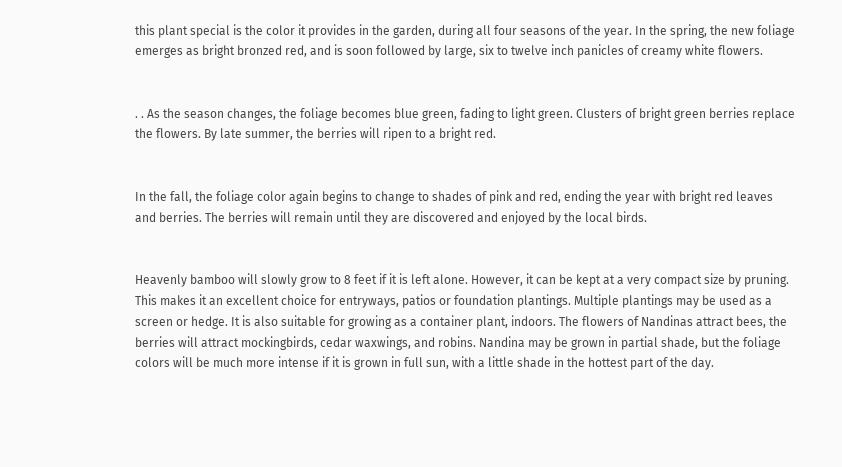this plant special is the color it provides in the garden, during all four seasons of the year. In the spring, the new foliage emerges as bright bronzed red, and is soon followed by large, six to twelve inch panicles of creamy white flowers.


. . As the season changes, the foliage becomes blue green, fading to light green. Clusters of bright green berries replace the flowers. By late summer, the berries will ripen to a bright red.


In the fall, the foliage color again begins to change to shades of pink and red, ending the year with bright red leaves and berries. The berries will remain until they are discovered and enjoyed by the local birds.


Heavenly bamboo will slowly grow to 8 feet if it is left alone. However, it can be kept at a very compact size by pruning. This makes it an excellent choice for entryways, patios or foundation plantings. Multiple plantings may be used as a screen or hedge. It is also suitable for growing as a container plant, indoors. The flowers of Nandinas attract bees, the berries will attract mockingbirds, cedar waxwings, and robins. Nandina may be grown in partial shade, but the foliage colors will be much more intense if it is grown in full sun, with a little shade in the hottest part of the day.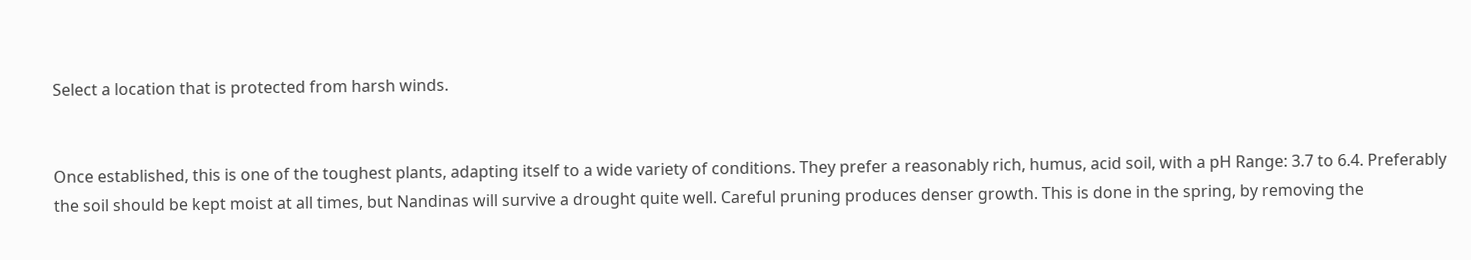Select a location that is protected from harsh winds.


Once established, this is one of the toughest plants, adapting itself to a wide variety of conditions. They prefer a reasonably rich, humus, acid soil, with a pH Range: 3.7 to 6.4. Preferably the soil should be kept moist at all times, but Nandinas will survive a drought quite well. Careful pruning produces denser growth. This is done in the spring, by removing the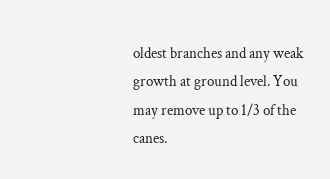oldest branches and any weak growth at ground level. You may remove up to 1/3 of the canes.